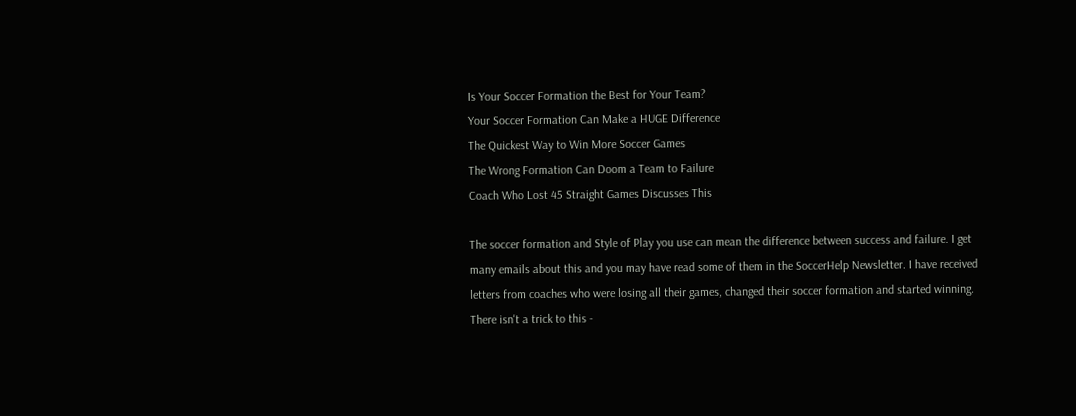Is Your Soccer Formation the Best for Your Team?
Your Soccer Formation Can Make a HUGE Difference
The Quickest Way to Win More Soccer Games
The Wrong Formation Can Doom a Team to Failure
Coach Who Lost 45 Straight Games Discusses This

The soccer formation and Style of Play you use can mean the difference between success and failure. I get many emails about this and you may have read some of them in the SoccerHelp Newsletter. I have received letters from coaches who were losing all their games, changed their soccer formation and started winning. There isn't a trick to this -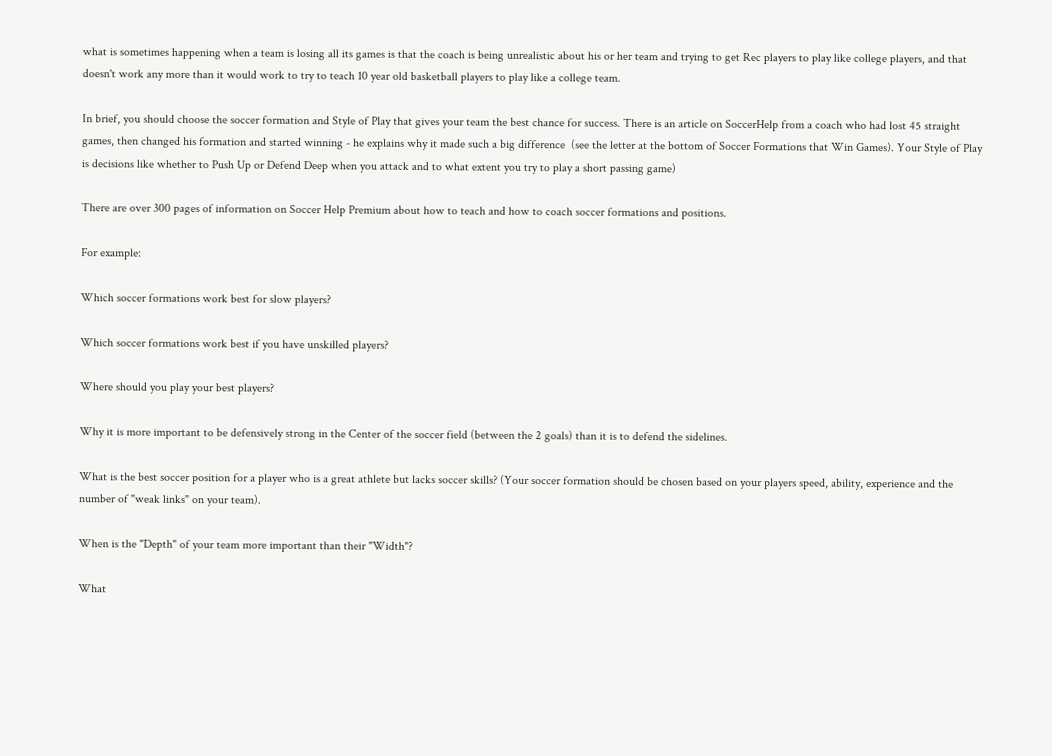what is sometimes happening when a team is losing all its games is that the coach is being unrealistic about his or her team and trying to get Rec players to play like college players, and that doesn't work any more than it would work to try to teach 10 year old basketball players to play like a college team.

In brief, you should choose the soccer formation and Style of Play that gives your team the best chance for success. There is an article on SoccerHelp from a coach who had lost 45 straight games, then changed his formation and started winning - he explains why it made such a big difference  (see the letter at the bottom of Soccer Formations that Win Games). Your Style of Play  is decisions like whether to Push Up or Defend Deep when you attack and to what extent you try to play a short passing game)

There are over 300 pages of information on Soccer Help Premium about how to teach and how to coach soccer formations and positions.

For example:

Which soccer formations work best for slow players?

Which soccer formations work best if you have unskilled players?

Where should you play your best players?

Why it is more important to be defensively strong in the Center of the soccer field (between the 2 goals) than it is to defend the sidelines.

What is the best soccer position for a player who is a great athlete but lacks soccer skills? (Your soccer formation should be chosen based on your players speed, ability, experience and the number of "weak links" on your team).

When is the "Depth" of your team more important than their "Width"?

What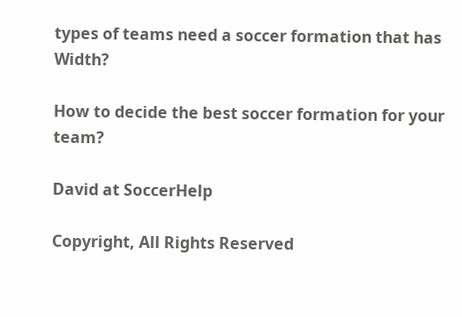types of teams need a soccer formation that has Width?

How to decide the best soccer formation for your team?

David at SoccerHelp

Copyright, All Rights Reserved